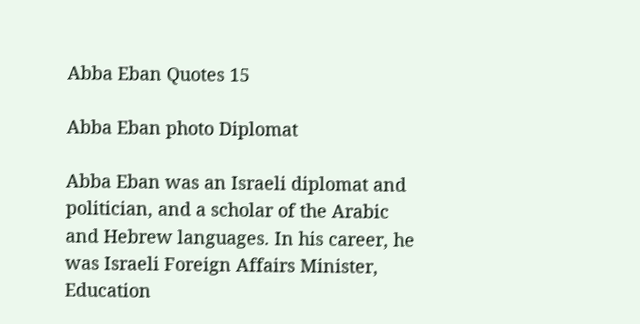Abba Eban Quotes 15

Abba Eban photo Diplomat

Abba Eban was an Israeli diplomat and politician, and a scholar of the Arabic and Hebrew languages. In his career, he was Israeli Foreign Affairs Minister, Education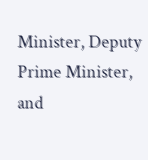Minister, Deputy Prime Minister, and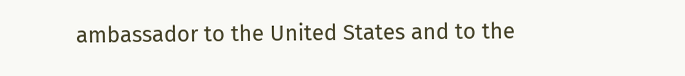ambassador to the United States and to the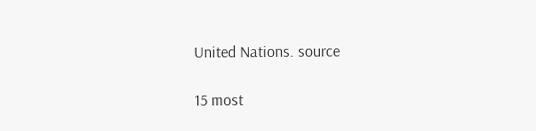United Nations. source

15 most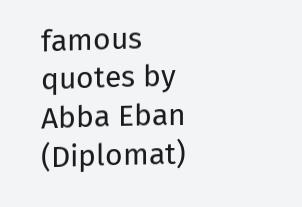famous quotes by Abba Eban (Diplomat)